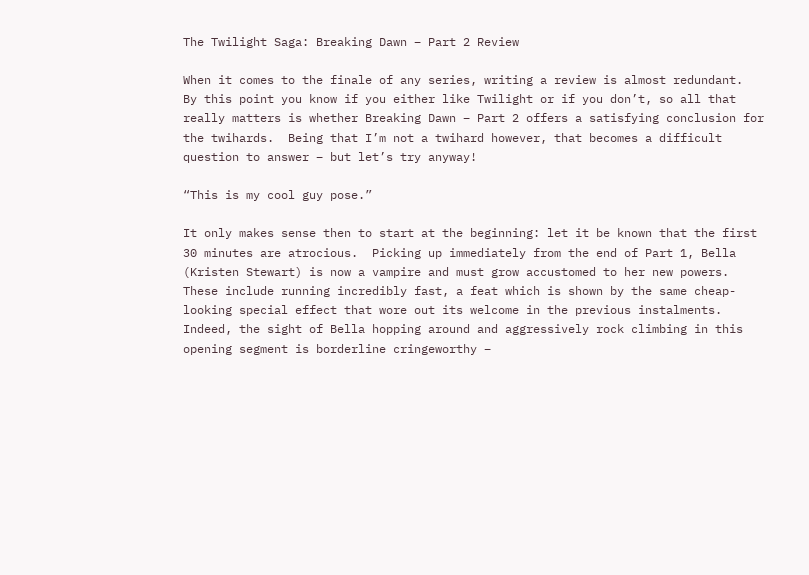The Twilight Saga: Breaking Dawn – Part 2 Review

When it comes to the finale of any series, writing a review is almost redundant.  By this point you know if you either like Twilight or if you don’t, so all that really matters is whether Breaking Dawn – Part 2 offers a satisfying conclusion for the twihards.  Being that I’m not a twihard however, that becomes a difficult question to answer – but let’s try anyway!

“This is my cool guy pose.”

It only makes sense then to start at the beginning: let it be known that the first 30 minutes are atrocious.  Picking up immediately from the end of Part 1, Bella (Kristen Stewart) is now a vampire and must grow accustomed to her new powers.  These include running incredibly fast, a feat which is shown by the same cheap-looking special effect that wore out its welcome in the previous instalments.  Indeed, the sight of Bella hopping around and aggressively rock climbing in this opening segment is borderline cringeworthy –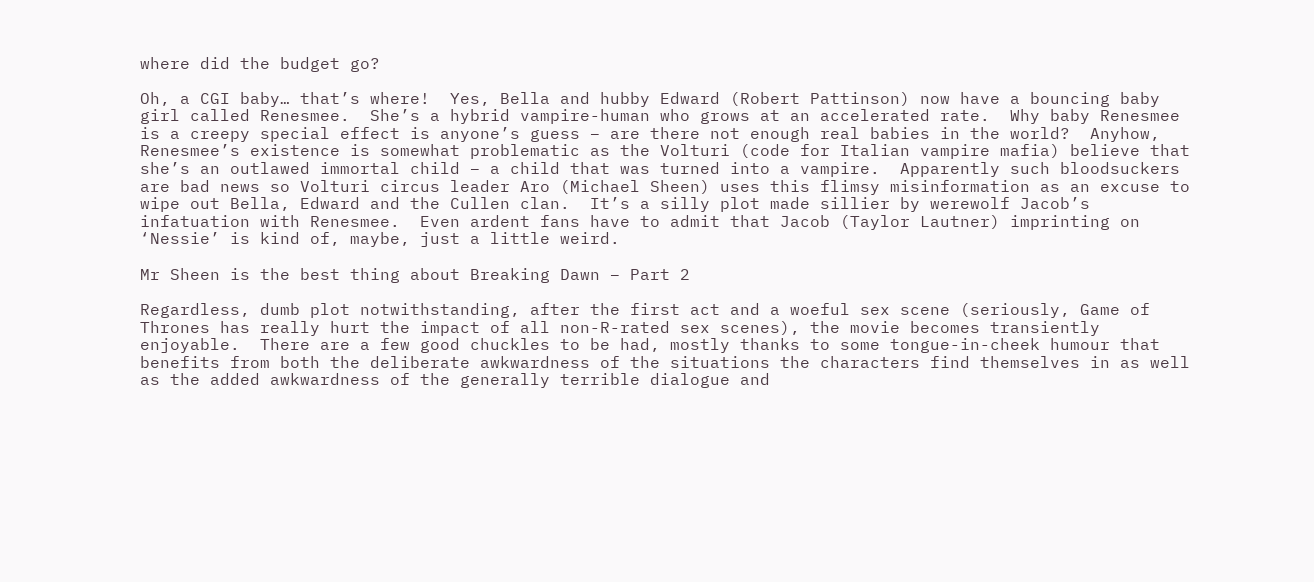where did the budget go?

Oh, a CGI baby… that’s where!  Yes, Bella and hubby Edward (Robert Pattinson) now have a bouncing baby girl called Renesmee.  She’s a hybrid vampire-human who grows at an accelerated rate.  Why baby Renesmee is a creepy special effect is anyone’s guess – are there not enough real babies in the world?  Anyhow, Renesmee’s existence is somewhat problematic as the Volturi (code for Italian vampire mafia) believe that she’s an outlawed immortal child – a child that was turned into a vampire.  Apparently such bloodsuckers are bad news so Volturi circus leader Aro (Michael Sheen) uses this flimsy misinformation as an excuse to wipe out Bella, Edward and the Cullen clan.  It’s a silly plot made sillier by werewolf Jacob’s infatuation with Renesmee.  Even ardent fans have to admit that Jacob (Taylor Lautner) imprinting on ‘Nessie’ is kind of, maybe, just a little weird.

Mr Sheen is the best thing about Breaking Dawn – Part 2

Regardless, dumb plot notwithstanding, after the first act and a woeful sex scene (seriously, Game of Thrones has really hurt the impact of all non-R-rated sex scenes), the movie becomes transiently enjoyable.  There are a few good chuckles to be had, mostly thanks to some tongue-in-cheek humour that benefits from both the deliberate awkwardness of the situations the characters find themselves in as well as the added awkwardness of the generally terrible dialogue and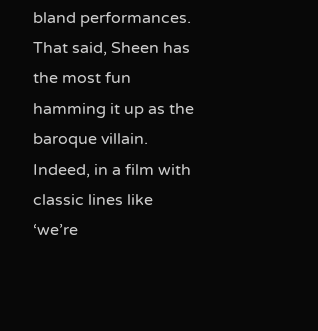bland performances.  That said, Sheen has the most fun hamming it up as the baroque villain.  Indeed, in a film with classic lines like ‘we’re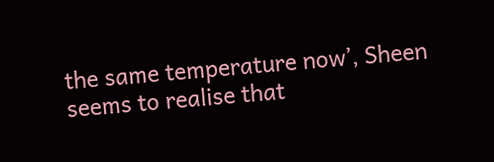the same temperature now’, Sheen seems to realise that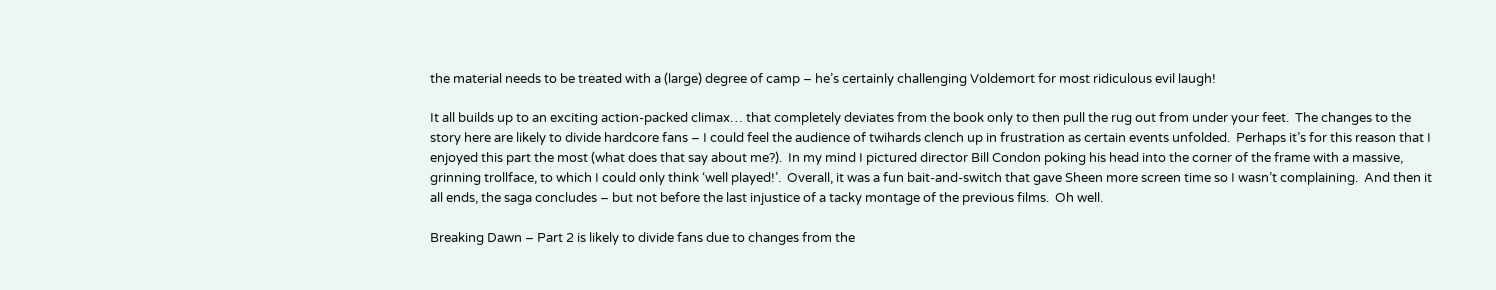the material needs to be treated with a (large) degree of camp – he’s certainly challenging Voldemort for most ridiculous evil laugh!

It all builds up to an exciting action-packed climax… that completely deviates from the book only to then pull the rug out from under your feet.  The changes to the story here are likely to divide hardcore fans – I could feel the audience of twihards clench up in frustration as certain events unfolded.  Perhaps it’s for this reason that I enjoyed this part the most (what does that say about me?).  In my mind I pictured director Bill Condon poking his head into the corner of the frame with a massive, grinning trollface, to which I could only think ‘well played!’.  Overall, it was a fun bait-and-switch that gave Sheen more screen time so I wasn’t complaining.  And then it all ends, the saga concludes – but not before the last injustice of a tacky montage of the previous films.  Oh well.

Breaking Dawn – Part 2 is likely to divide fans due to changes from the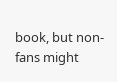book, but non-fans might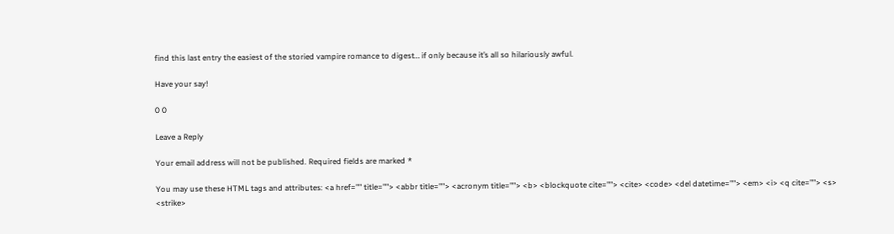find this last entry the easiest of the storied vampire romance to digest… if only because it’s all so hilariously awful.

Have your say!

0 0

Leave a Reply

Your email address will not be published. Required fields are marked *

You may use these HTML tags and attributes: <a href="" title=""> <abbr title=""> <acronym title=""> <b> <blockquote cite=""> <cite> <code> <del datetime=""> <em> <i> <q cite=""> <s> <strike>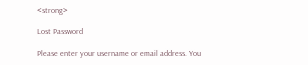<strong>

Lost Password

Please enter your username or email address. You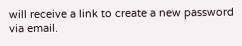will receive a link to create a new password via email.